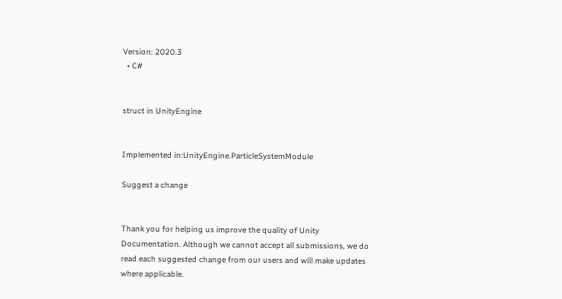Version: 2020.3
  • C#


struct in UnityEngine


Implemented in:UnityEngine.ParticleSystemModule

Suggest a change


Thank you for helping us improve the quality of Unity Documentation. Although we cannot accept all submissions, we do read each suggested change from our users and will make updates where applicable.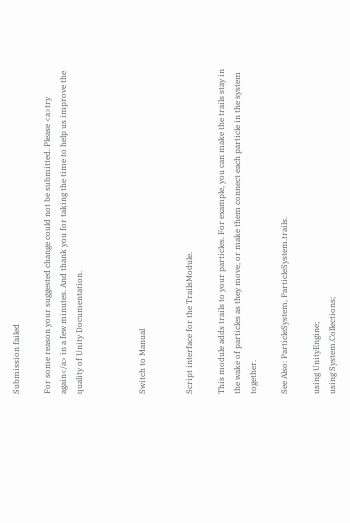Submission failed

For some reason your suggested change could not be submitted. Please <a>try again</a> in a few minutes. And thank you for taking the time to help us improve the quality of Unity Documentation.



Switch to Manual


Script interface for the TrailsModule.

This module adds trails to your particles. For example, you can make the trails stay in the wake of particles as they move, or make them connect each particle in the system together.

See Also: ParticleSystem, ParticleSystem.trails.

using UnityEngine;
using System.Collections;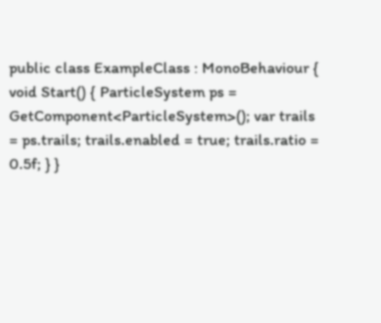public class ExampleClass : MonoBehaviour { void Start() { ParticleSystem ps = GetComponent<ParticleSystem>(); var trails = ps.trails; trails.enabled = true; trails.ratio = 0.5f; } }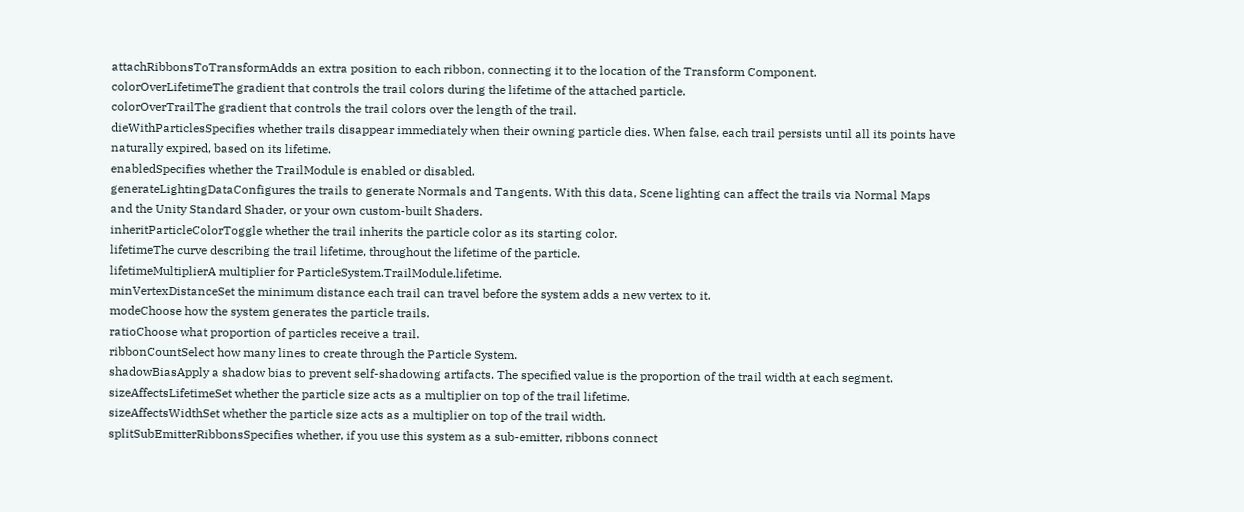attachRibbonsToTransformAdds an extra position to each ribbon, connecting it to the location of the Transform Component.
colorOverLifetimeThe gradient that controls the trail colors during the lifetime of the attached particle.
colorOverTrailThe gradient that controls the trail colors over the length of the trail.
dieWithParticlesSpecifies whether trails disappear immediately when their owning particle dies. When false, each trail persists until all its points have naturally expired, based on its lifetime.
enabledSpecifies whether the TrailModule is enabled or disabled.
generateLightingDataConfigures the trails to generate Normals and Tangents. With this data, Scene lighting can affect the trails via Normal Maps and the Unity Standard Shader, or your own custom-built Shaders.
inheritParticleColorToggle whether the trail inherits the particle color as its starting color.
lifetimeThe curve describing the trail lifetime, throughout the lifetime of the particle.
lifetimeMultiplierA multiplier for ParticleSystem.TrailModule.lifetime.
minVertexDistanceSet the minimum distance each trail can travel before the system adds a new vertex to it.
modeChoose how the system generates the particle trails.
ratioChoose what proportion of particles receive a trail.
ribbonCountSelect how many lines to create through the Particle System.
shadowBiasApply a shadow bias to prevent self-shadowing artifacts. The specified value is the proportion of the trail width at each segment.
sizeAffectsLifetimeSet whether the particle size acts as a multiplier on top of the trail lifetime.
sizeAffectsWidthSet whether the particle size acts as a multiplier on top of the trail width.
splitSubEmitterRibbonsSpecifies whether, if you use this system as a sub-emitter, ribbons connect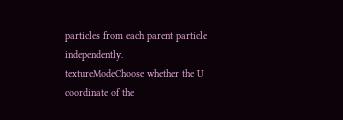particles from each parent particle independently.
textureModeChoose whether the U coordinate of the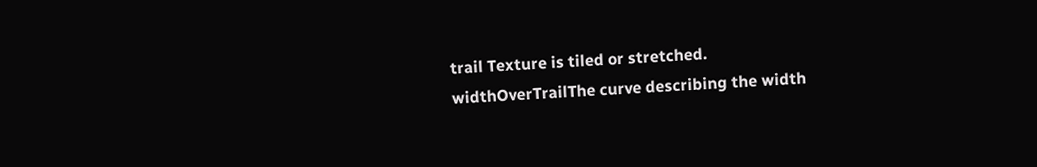trail Texture is tiled or stretched.
widthOverTrailThe curve describing the width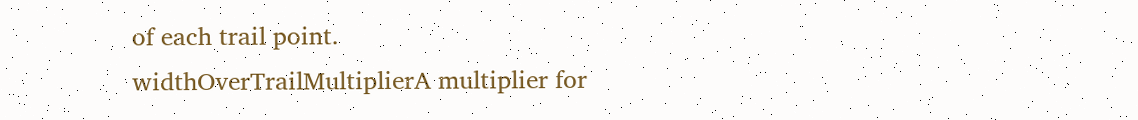of each trail point.
widthOverTrailMultiplierA multiplier for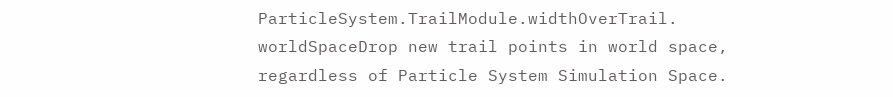ParticleSystem.TrailModule.widthOverTrail.
worldSpaceDrop new trail points in world space, regardless of Particle System Simulation Space.